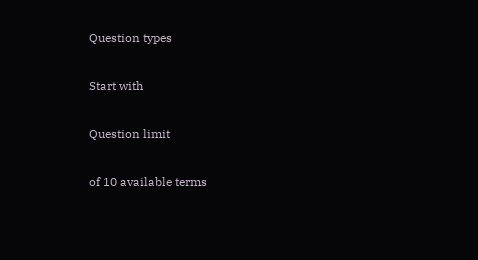Question types

Start with

Question limit

of 10 available terms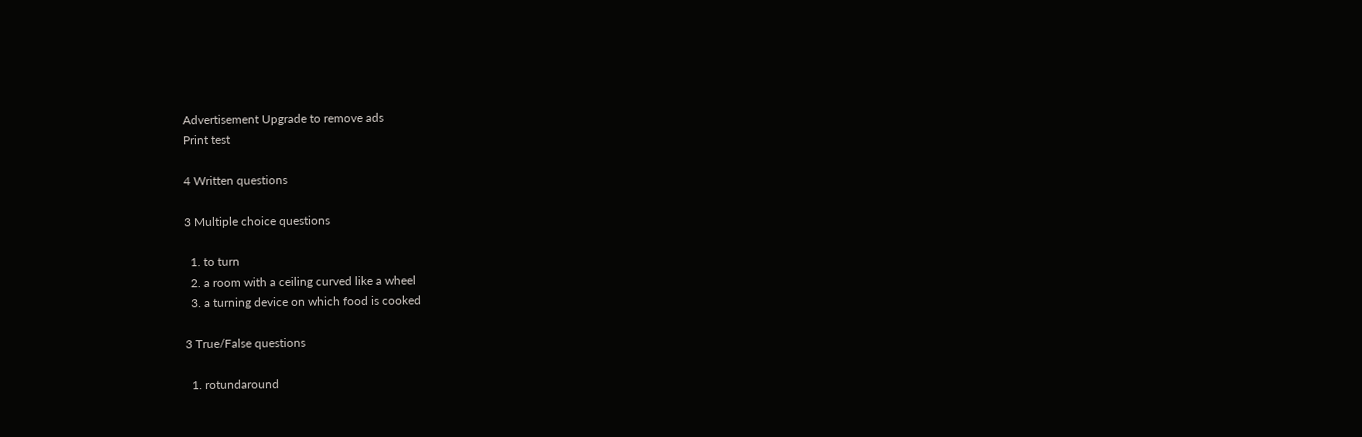Advertisement Upgrade to remove ads
Print test

4 Written questions

3 Multiple choice questions

  1. to turn
  2. a room with a ceiling curved like a wheel
  3. a turning device on which food is cooked

3 True/False questions

  1. rotundaround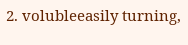2. volubleeasily turning,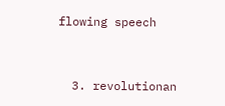flowing speech


  3. revolutionan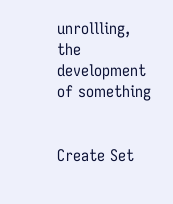unrollling, the development of something


Create Set